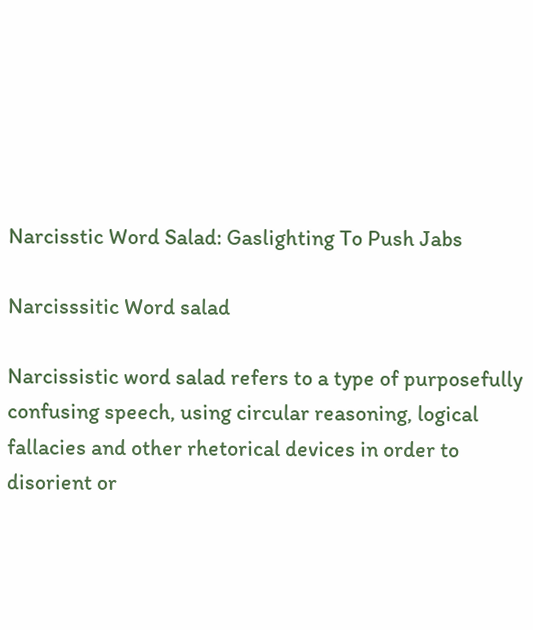Narcisstic Word Salad: Gaslighting To Push Jabs

Narcisssitic Word salad

Narcissistic word salad refers to a type of purposefully confusing speech, using circular reasoning, logical fallacies and other rhetorical devices in order to disorient or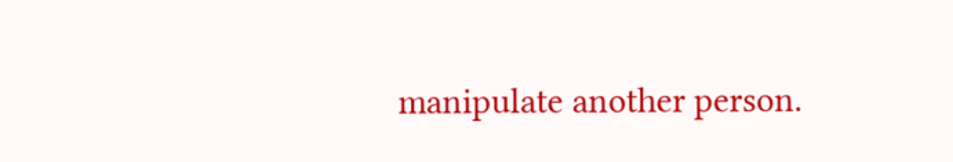manipulate another person.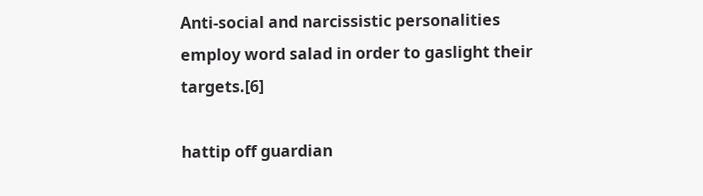Anti-social and narcissistic personalities employ word salad in order to gaslight their targets.[6]

hattip off guardian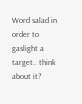Word salad in order to gaslight a target.. think about it?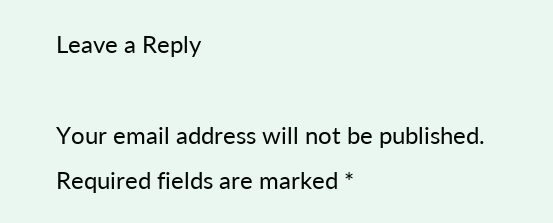Leave a Reply

Your email address will not be published. Required fields are marked *